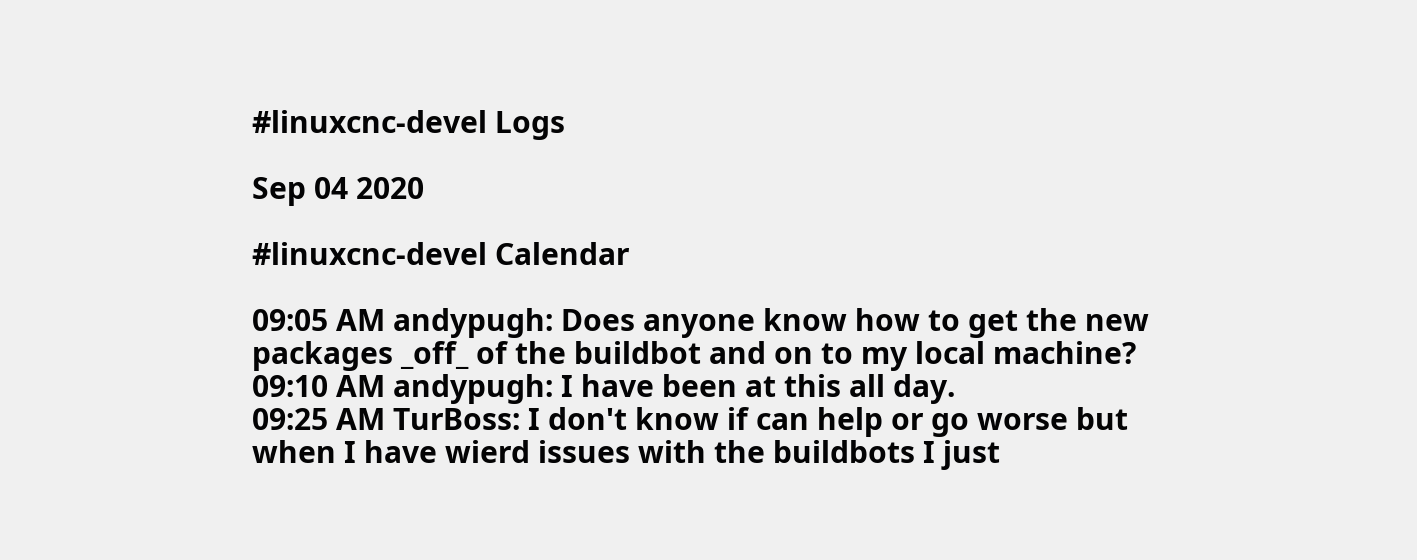#linuxcnc-devel Logs

Sep 04 2020

#linuxcnc-devel Calendar

09:05 AM andypugh: Does anyone know how to get the new packages _off_ of the buildbot and on to my local machine?
09:10 AM andypugh: I have been at this all day.
09:25 AM TurBoss: I don't know if can help or go worse but when I have wierd issues with the buildbots I just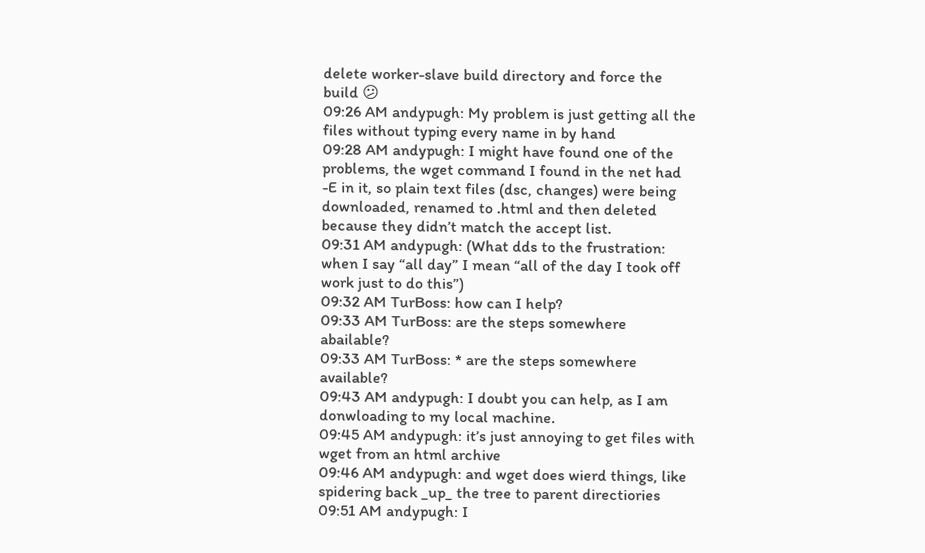delete worker-slave build directory and force the build 😕
09:26 AM andypugh: My problem is just getting all the files without typing every name in by hand
09:28 AM andypugh: I might have found one of the problems, the wget command I found in the net had -E in it, so plain text files (dsc, changes) were being downloaded, renamed to .html and then deleted because they didn’t match the accept list.
09:31 AM andypugh: (What dds to the frustration: when I say “all day” I mean “all of the day I took off work just to do this”)
09:32 AM TurBoss: how can I help?
09:33 AM TurBoss: are the steps somewhere abailable?
09:33 AM TurBoss: * are the steps somewhere available?
09:43 AM andypugh: I doubt you can help, as I am donwloading to my local machine.
09:45 AM andypugh: it’s just annoying to get files with wget from an html archive
09:46 AM andypugh: and wget does wierd things, like spidering back _up_ the tree to parent directiories
09:51 AM andypugh: I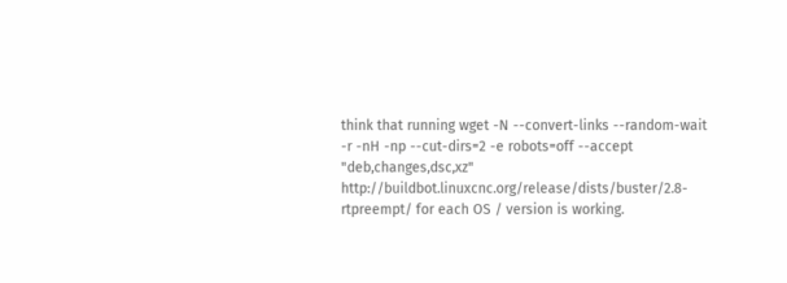think that running wget -N --convert-links --random-wait -r -nH -np --cut-dirs=2 -e robots=off --accept "deb,changes,dsc,xz" http://buildbot.linuxcnc.org/release/dists/buster/2.8-rtpreempt/ for each OS / version is working.